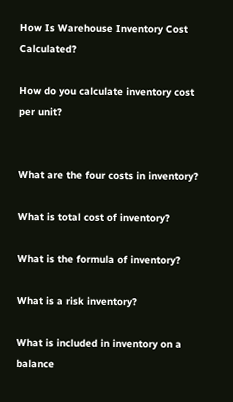How Is Warehouse Inventory Cost Calculated?

How do you calculate inventory cost per unit?


What are the four costs in inventory?

What is total cost of inventory?

What is the formula of inventory?

What is a risk inventory?

What is included in inventory on a balance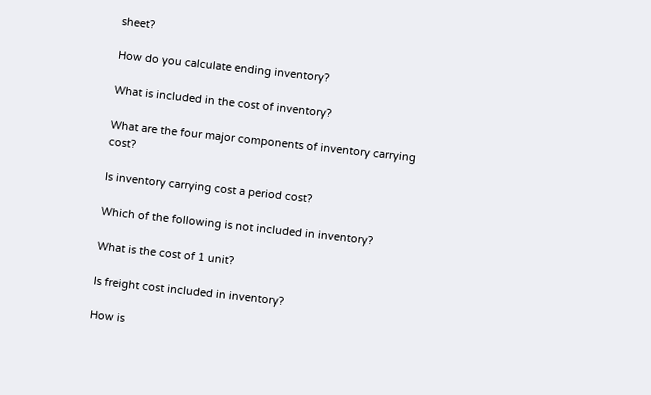sheet?

How do you calculate ending inventory?

What is included in the cost of inventory?

What are the four major components of inventory carrying cost?

Is inventory carrying cost a period cost?

Which of the following is not included in inventory?

What is the cost of 1 unit?

Is freight cost included in inventory?

How is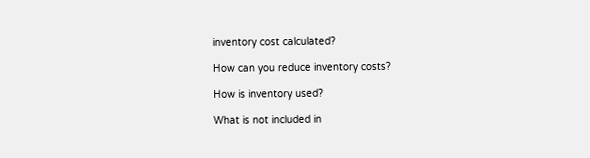inventory cost calculated?

How can you reduce inventory costs?

How is inventory used?

What is not included in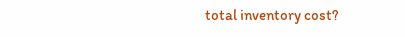total inventory cost?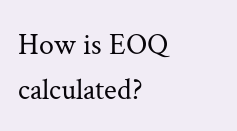How is EOQ calculated?